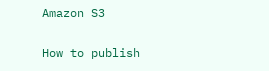Amazon S3

How to publish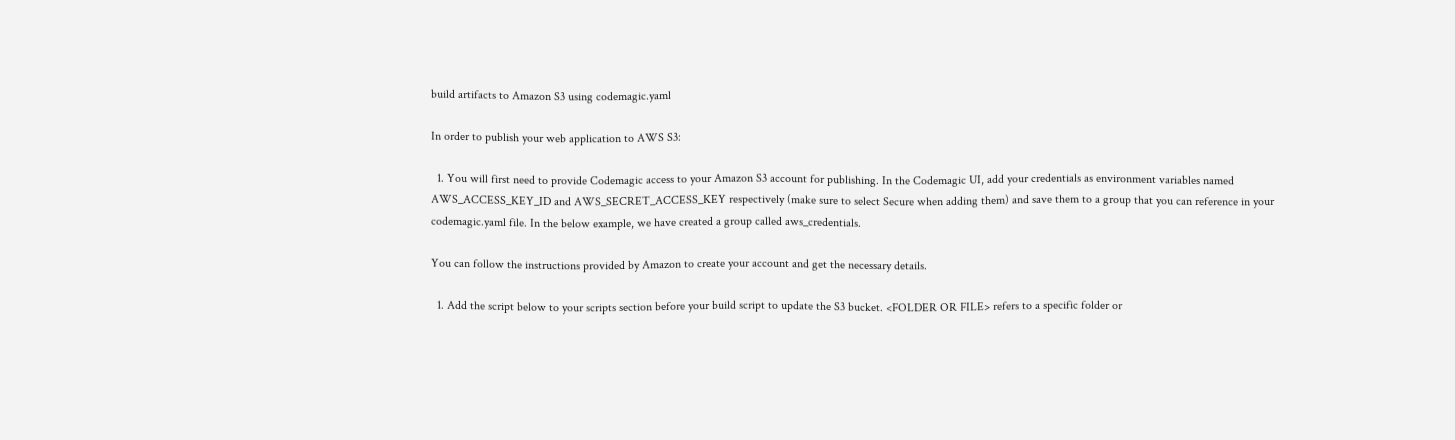build artifacts to Amazon S3 using codemagic.yaml

In order to publish your web application to AWS S3:

  1. You will first need to provide Codemagic access to your Amazon S3 account for publishing. In the Codemagic UI, add your credentials as environment variables named AWS_ACCESS_KEY_ID and AWS_SECRET_ACCESS_KEY respectively (make sure to select Secure when adding them) and save them to a group that you can reference in your codemagic.yaml file. In the below example, we have created a group called aws_credentials.

You can follow the instructions provided by Amazon to create your account and get the necessary details.

  1. Add the script below to your scripts section before your build script to update the S3 bucket. <FOLDER OR FILE> refers to a specific folder or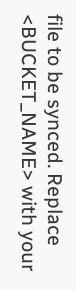file to be synced. Replace <BUCKET_NAME> with your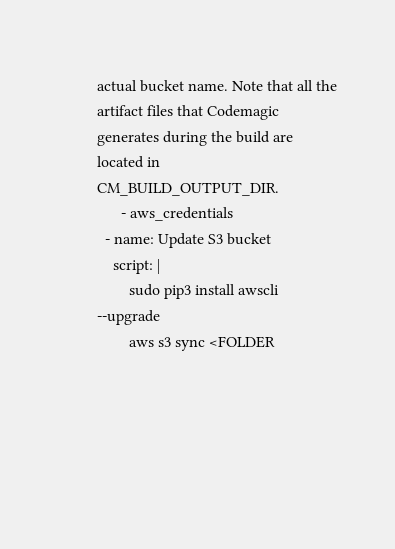actual bucket name. Note that all the artifact files that Codemagic generates during the build are located in CM_BUILD_OUTPUT_DIR.
      - aws_credentials
  - name: Update S3 bucket
    script: |
        sudo pip3 install awscli --upgrade
        aws s3 sync <FOLDER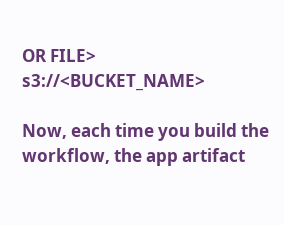OR FILE> s3://<BUCKET_NAME>

Now, each time you build the workflow, the app artifact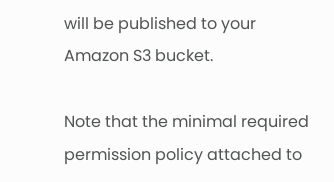will be published to your Amazon S3 bucket.

Note that the minimal required permission policy attached to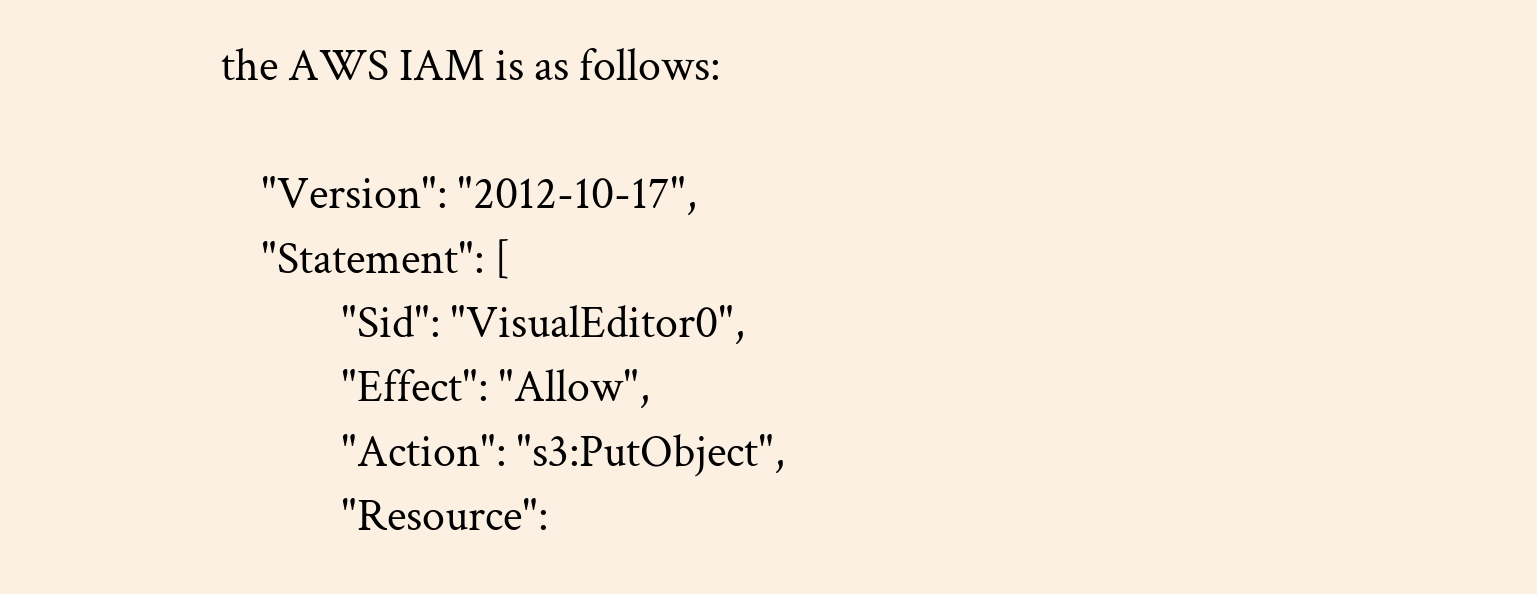the AWS IAM is as follows:

    "Version": "2012-10-17",
    "Statement": [
            "Sid": "VisualEditor0",
            "Effect": "Allow",
            "Action": "s3:PutObject",
            "Resource":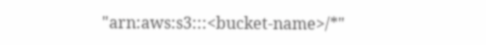"arn:aws:s3:::<bucket-name>/*"